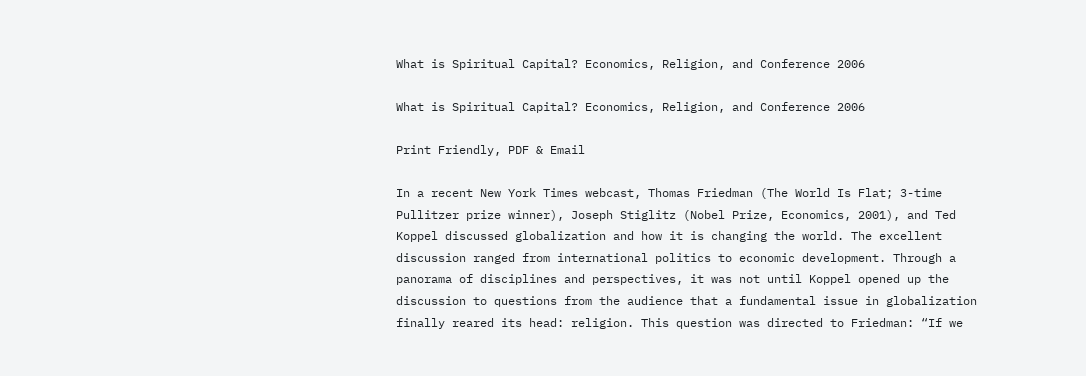What is Spiritual Capital? Economics, Religion, and Conference 2006

What is Spiritual Capital? Economics, Religion, and Conference 2006

Print Friendly, PDF & Email

In a recent New York Times webcast, Thomas Friedman (The World Is Flat; 3-time Pullitzer prize winner), Joseph Stiglitz (Nobel Prize, Economics, 2001), and Ted Koppel discussed globalization and how it is changing the world. The excellent discussion ranged from international politics to economic development. Through a panorama of disciplines and perspectives, it was not until Koppel opened up the discussion to questions from the audience that a fundamental issue in globalization finally reared its head: religion. This question was directed to Friedman: “If we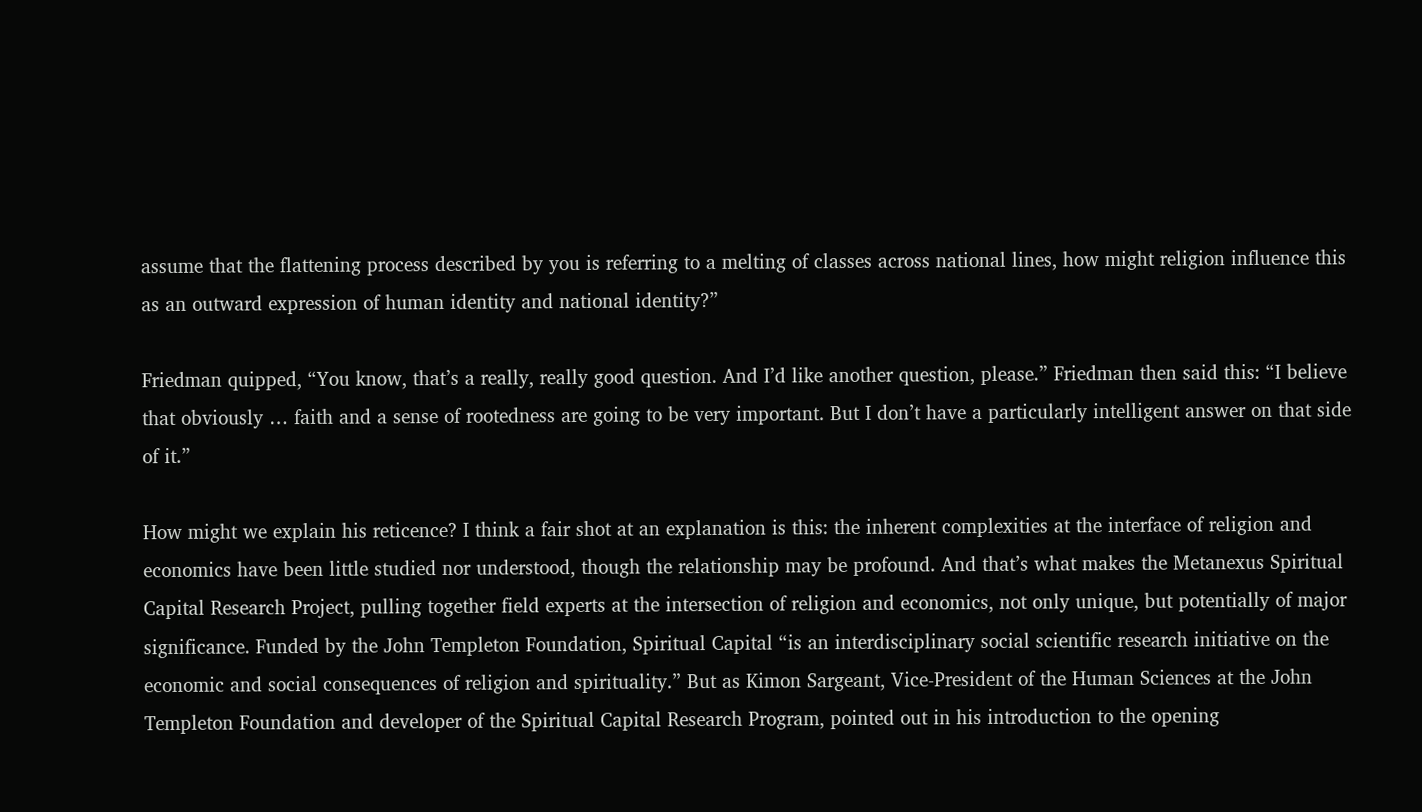assume that the flattening process described by you is referring to a melting of classes across national lines, how might religion influence this as an outward expression of human identity and national identity?”

Friedman quipped, “You know, that’s a really, really good question. And I’d like another question, please.” Friedman then said this: “I believe that obviously … faith and a sense of rootedness are going to be very important. But I don’t have a particularly intelligent answer on that side of it.”

How might we explain his reticence? I think a fair shot at an explanation is this: the inherent complexities at the interface of religion and economics have been little studied nor understood, though the relationship may be profound. And that’s what makes the Metanexus Spiritual Capital Research Project, pulling together field experts at the intersection of religion and economics, not only unique, but potentially of major significance. Funded by the John Templeton Foundation, Spiritual Capital “is an interdisciplinary social scientific research initiative on the economic and social consequences of religion and spirituality.” But as Kimon Sargeant, Vice-President of the Human Sciences at the John Templeton Foundation and developer of the Spiritual Capital Research Program, pointed out in his introduction to the opening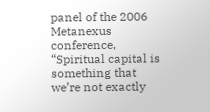panel of the 2006 Metanexus conference, “Spiritual capital is something that we’re not exactly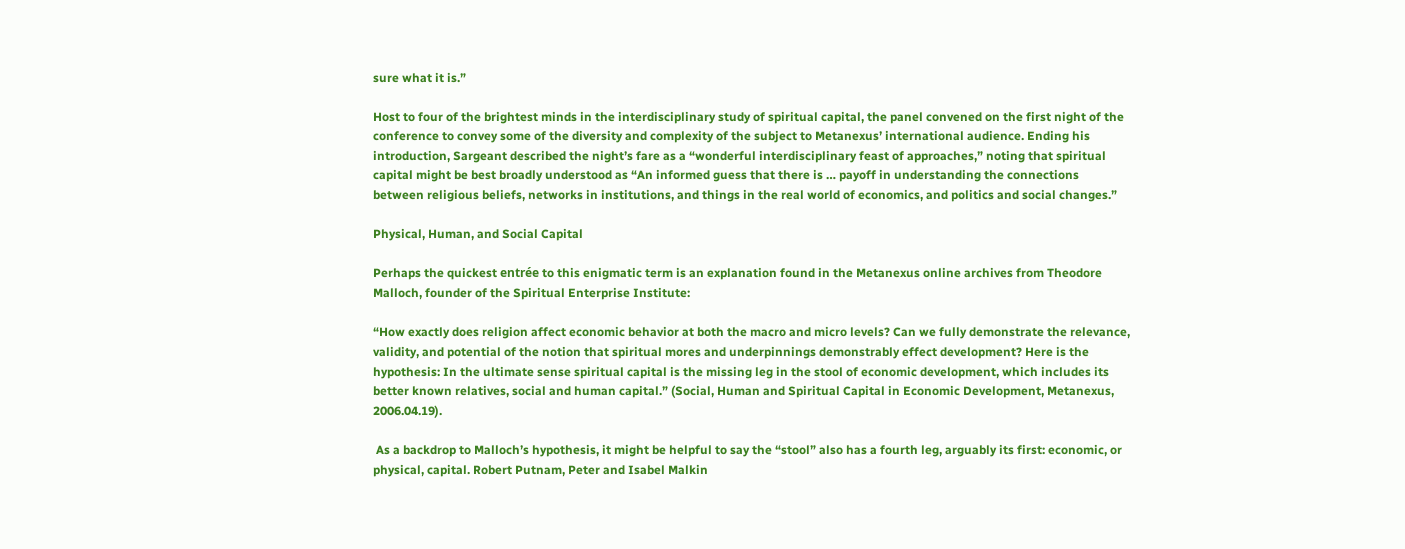sure what it is.”

Host to four of the brightest minds in the interdisciplinary study of spiritual capital, the panel convened on the first night of the conference to convey some of the diversity and complexity of the subject to Metanexus’ international audience. Ending his introduction, Sargeant described the night’s fare as a “wonderful interdisciplinary feast of approaches,” noting that spiritual capital might be best broadly understood as “An informed guess that there is … payoff in understanding the connections between religious beliefs, networks in institutions, and things in the real world of economics, and politics and social changes.”

Physical, Human, and Social Capital

Perhaps the quickest entrée to this enigmatic term is an explanation found in the Metanexus online archives from Theodore Malloch, founder of the Spiritual Enterprise Institute:

“How exactly does religion affect economic behavior at both the macro and micro levels? Can we fully demonstrate the relevance, validity, and potential of the notion that spiritual mores and underpinnings demonstrably effect development? Here is the hypothesis: In the ultimate sense spiritual capital is the missing leg in the stool of economic development, which includes its better known relatives, social and human capital.” (Social, Human and Spiritual Capital in Economic Development, Metanexus, 2006.04.19).

 As a backdrop to Malloch’s hypothesis, it might be helpful to say the “stool” also has a fourth leg, arguably its first: economic, or physical, capital. Robert Putnam, Peter and Isabel Malkin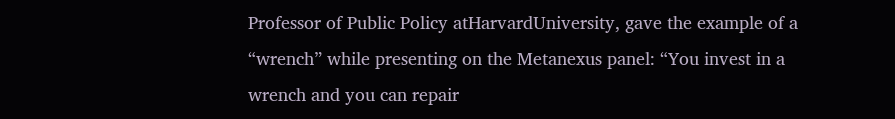Professor of Public Policy atHarvardUniversity, gave the example of a “wrench” while presenting on the Metanexus panel: “You invest in a wrench and you can repair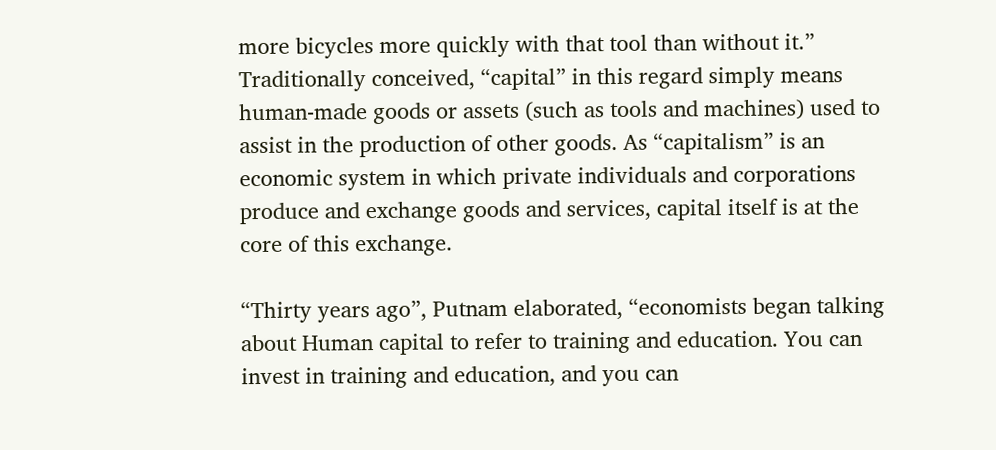more bicycles more quickly with that tool than without it.” Traditionally conceived, “capital” in this regard simply means human-made goods or assets (such as tools and machines) used to assist in the production of other goods. As “capitalism” is an economic system in which private individuals and corporations produce and exchange goods and services, capital itself is at the core of this exchange.

“Thirty years ago”, Putnam elaborated, “economists began talking about Human capital to refer to training and education. You can invest in training and education, and you can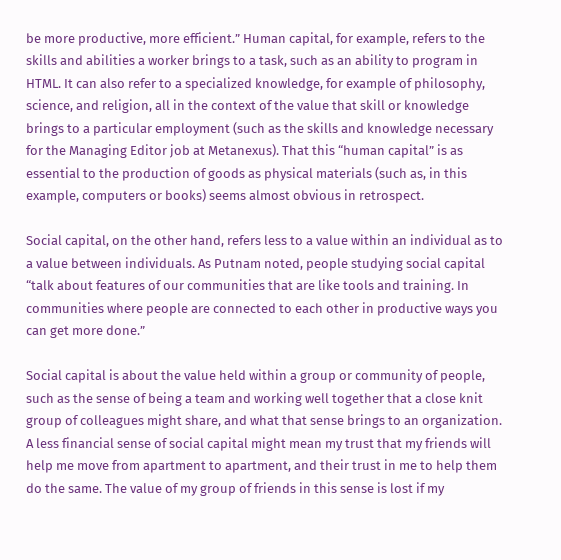be more productive, more efficient.” Human capital, for example, refers to the skills and abilities a worker brings to a task, such as an ability to program in HTML. It can also refer to a specialized knowledge, for example of philosophy, science, and religion, all in the context of the value that skill or knowledge brings to a particular employment (such as the skills and knowledge necessary for the Managing Editor job at Metanexus). That this “human capital” is as essential to the production of goods as physical materials (such as, in this example, computers or books) seems almost obvious in retrospect.

Social capital, on the other hand, refers less to a value within an individual as to a value between individuals. As Putnam noted, people studying social capital “talk about features of our communities that are like tools and training. In communities where people are connected to each other in productive ways you can get more done.”

Social capital is about the value held within a group or community of people, such as the sense of being a team and working well together that a close knit group of colleagues might share, and what that sense brings to an organization. A less financial sense of social capital might mean my trust that my friends will help me move from apartment to apartment, and their trust in me to help them do the same. The value of my group of friends in this sense is lost if my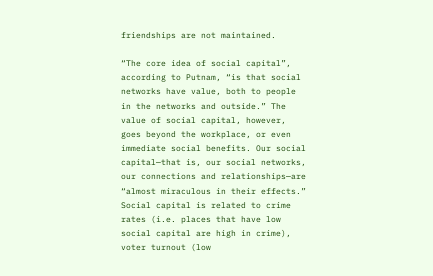friendships are not maintained.

“The core idea of social capital”, according to Putnam, “is that social networks have value, both to people in the networks and outside.” The value of social capital, however, goes beyond the workplace, or even immediate social benefits. Our social capital—that is, our social networks, our connections and relationships—are “almost miraculous in their effects.” Social capital is related to crime rates (i.e. places that have low social capital are high in crime), voter turnout (low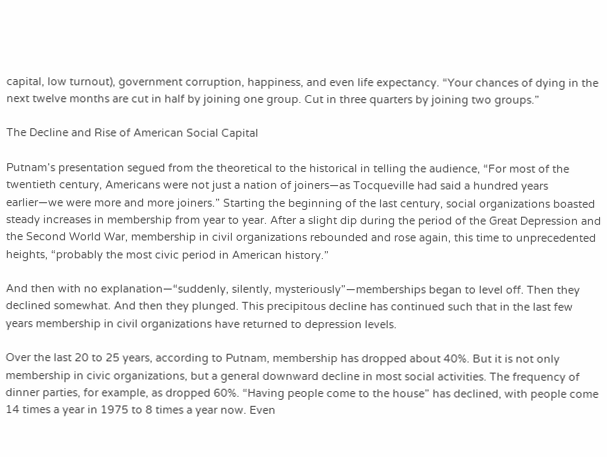capital, low turnout), government corruption, happiness, and even life expectancy. “Your chances of dying in the next twelve months are cut in half by joining one group. Cut in three quarters by joining two groups.”

The Decline and Rise of American Social Capital

Putnam’s presentation segued from the theoretical to the historical in telling the audience, “For most of the twentieth century, Americans were not just a nation of joiners—as Tocqueville had said a hundred years earlier—we were more and more joiners.” Starting the beginning of the last century, social organizations boasted steady increases in membership from year to year. After a slight dip during the period of the Great Depression and the Second World War, membership in civil organizations rebounded and rose again, this time to unprecedented heights, “probably the most civic period in American history.”

And then with no explanation—“suddenly, silently, mysteriously”—memberships began to level off. Then they declined somewhat. And then they plunged. This precipitous decline has continued such that in the last few years membership in civil organizations have returned to depression levels.

Over the last 20 to 25 years, according to Putnam, membership has dropped about 40%. But it is not only membership in civic organizations, but a general downward decline in most social activities. The frequency of dinner parties, for example, as dropped 60%. “Having people come to the house” has declined, with people come 14 times a year in 1975 to 8 times a year now. Even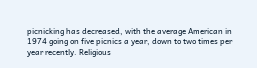picnicking has decreased, with the average American in 1974 going on five picnics a year, down to two times per year recently. Religious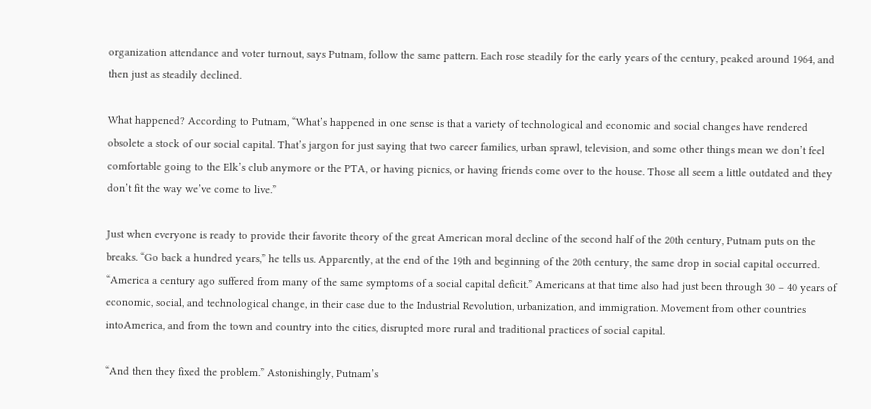organization attendance and voter turnout, says Putnam, follow the same pattern. Each rose steadily for the early years of the century, peaked around 1964, and then just as steadily declined.

What happened? According to Putnam, “What’s happened in one sense is that a variety of technological and economic and social changes have rendered obsolete a stock of our social capital. That’s jargon for just saying that two career families, urban sprawl, television, and some other things mean we don’t feel comfortable going to the Elk’s club anymore or the PTA, or having picnics, or having friends come over to the house. Those all seem a little outdated and they don’t fit the way we’ve come to live.”

Just when everyone is ready to provide their favorite theory of the great American moral decline of the second half of the 20th century, Putnam puts on the breaks. “Go back a hundred years,” he tells us. Apparently, at the end of the 19th and beginning of the 20th century, the same drop in social capital occurred. “America a century ago suffered from many of the same symptoms of a social capital deficit.” Americans at that time also had just been through 30 – 40 years of economic, social, and technological change, in their case due to the Industrial Revolution, urbanization, and immigration. Movement from other countries intoAmerica, and from the town and country into the cities, disrupted more rural and traditional practices of social capital.

“And then they fixed the problem.” Astonishingly, Putnam’s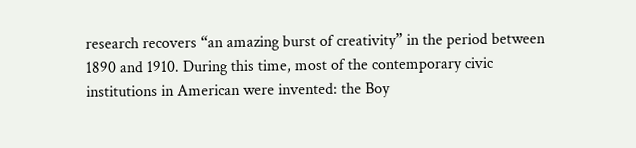research recovers “an amazing burst of creativity” in the period between 1890 and 1910. During this time, most of the contemporary civic institutions in American were invented: the Boy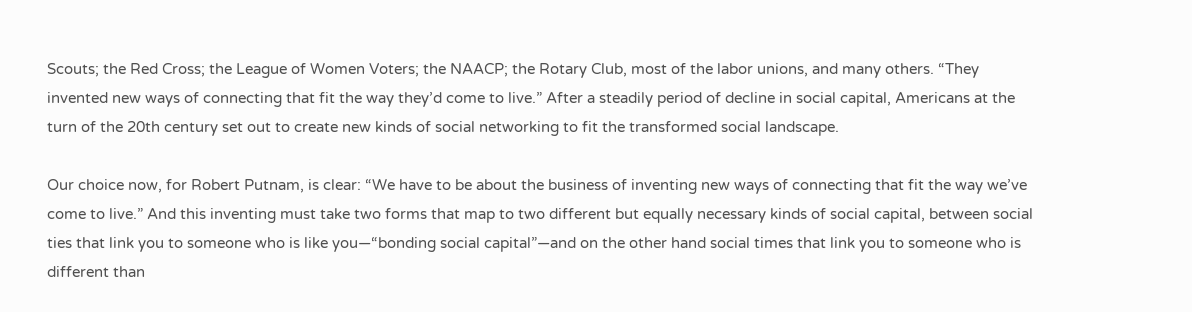Scouts; the Red Cross; the League of Women Voters; the NAACP; the Rotary Club, most of the labor unions, and many others. “They invented new ways of connecting that fit the way they’d come to live.” After a steadily period of decline in social capital, Americans at the turn of the 20th century set out to create new kinds of social networking to fit the transformed social landscape.

Our choice now, for Robert Putnam, is clear: “We have to be about the business of inventing new ways of connecting that fit the way we’ve come to live.” And this inventing must take two forms that map to two different but equally necessary kinds of social capital, between social ties that link you to someone who is like you—“bonding social capital”—and on the other hand social times that link you to someone who is different than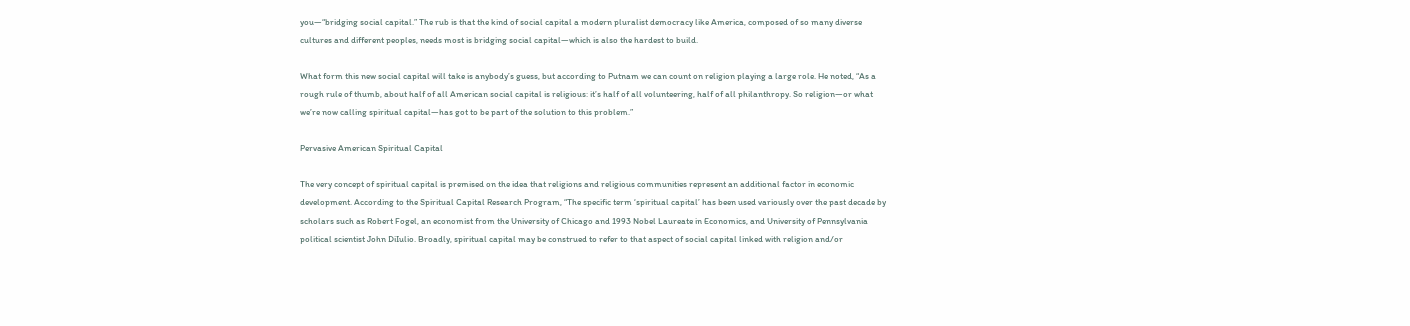you—“bridging social capital.” The rub is that the kind of social capital a modern pluralist democracy like America, composed of so many diverse cultures and different peoples, needs most is bridging social capital—which is also the hardest to build.

What form this new social capital will take is anybody’s guess, but according to Putnam we can count on religion playing a large role. He noted, “As a rough rule of thumb, about half of all American social capital is religious: it’s half of all volunteering, half of all philanthropy. So religion—or what we’re now calling spiritual capital—has got to be part of the solution to this problem.”

Pervasive American Spiritual Capital

The very concept of spiritual capital is premised on the idea that religions and religious communities represent an additional factor in economic development. According to the Spiritual Capital Research Program, “The specific term ‘spiritual capital’ has been used variously over the past decade by scholars such as Robert Fogel, an economist from the University of Chicago and 1993 Nobel Laureate in Economics, and University of Pennsylvania political scientist John DiIulio. Broadly, spiritual capital may be construed to refer to that aspect of social capital linked with religion and/or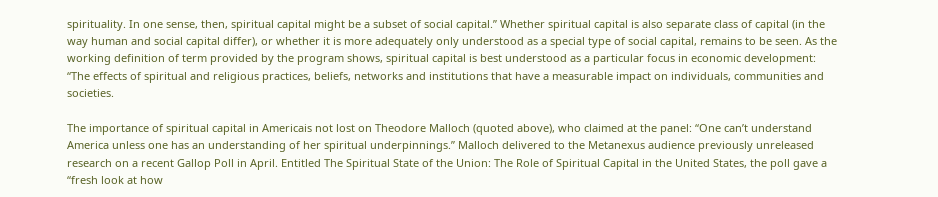spirituality. In one sense, then, spiritual capital might be a subset of social capital.” Whether spiritual capital is also separate class of capital (in the way human and social capital differ), or whether it is more adequately only understood as a special type of social capital, remains to be seen. As the working definition of term provided by the program shows, spiritual capital is best understood as a particular focus in economic development: “The effects of spiritual and religious practices, beliefs, networks and institutions that have a measurable impact on individuals, communities and societies.

The importance of spiritual capital in Americais not lost on Theodore Malloch (quoted above), who claimed at the panel: “One can’t understand America unless one has an understanding of her spiritual underpinnings.” Malloch delivered to the Metanexus audience previously unreleased research on a recent Gallop Poll in April. Entitled The Spiritual State of the Union: The Role of Spiritual Capital in the United States, the poll gave a “fresh look at how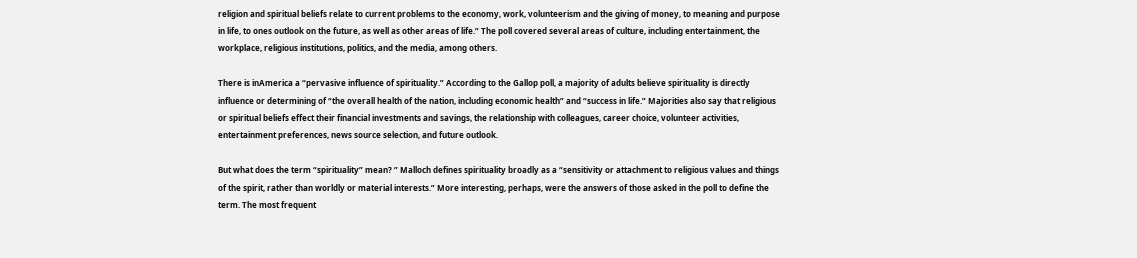religion and spiritual beliefs relate to current problems to the economy, work, volunteerism and the giving of money, to meaning and purpose in life, to ones outlook on the future, as well as other areas of life.” The poll covered several areas of culture, including entertainment, the workplace, religious institutions, politics, and the media, among others.

There is inAmerica a “pervasive influence of spirituality.” According to the Gallop poll, a majority of adults believe spirituality is directly influence or determining of “the overall health of the nation, including economic health” and “success in life.” Majorities also say that religious or spiritual beliefs effect their financial investments and savings, the relationship with colleagues, career choice, volunteer activities, entertainment preferences, news source selection, and future outlook.

But what does the term “spirituality” mean? ” Malloch defines spirituality broadly as a “sensitivity or attachment to religious values and things of the spirit, rather than worldly or material interests.” More interesting, perhaps, were the answers of those asked in the poll to define the term. The most frequent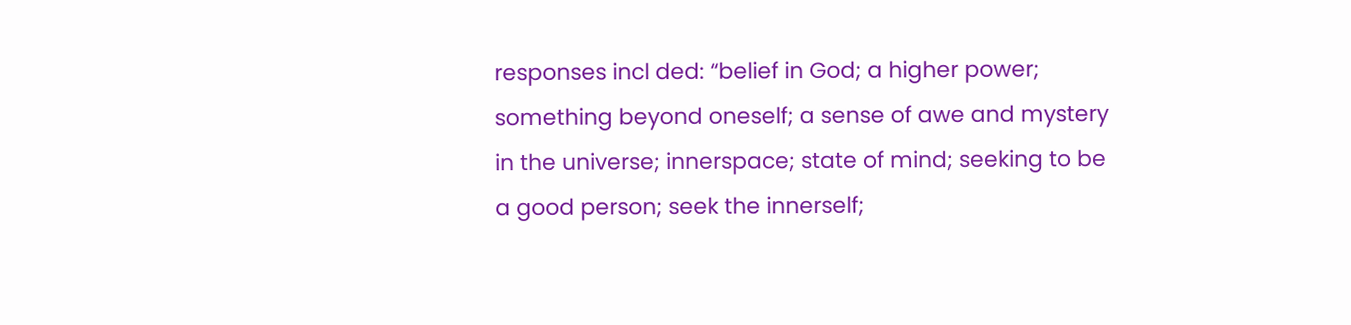responses incl ded: “belief in God; a higher power; something beyond oneself; a sense of awe and mystery in the universe; innerspace; state of mind; seeking to be a good person; seek the innerself;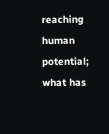reaching human potential; what has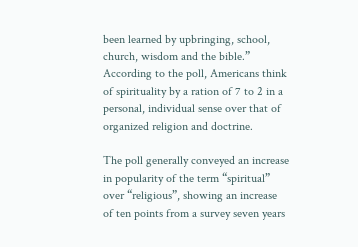been learned by upbringing, school, church, wisdom and the bible.” According to the poll, Americans think of spirituality by a ration of 7 to 2 in a personal, individual sense over that of organized religion and doctrine.

The poll generally conveyed an increase in popularity of the term “spiritual” over “religious”, showing an increase of ten points from a survey seven years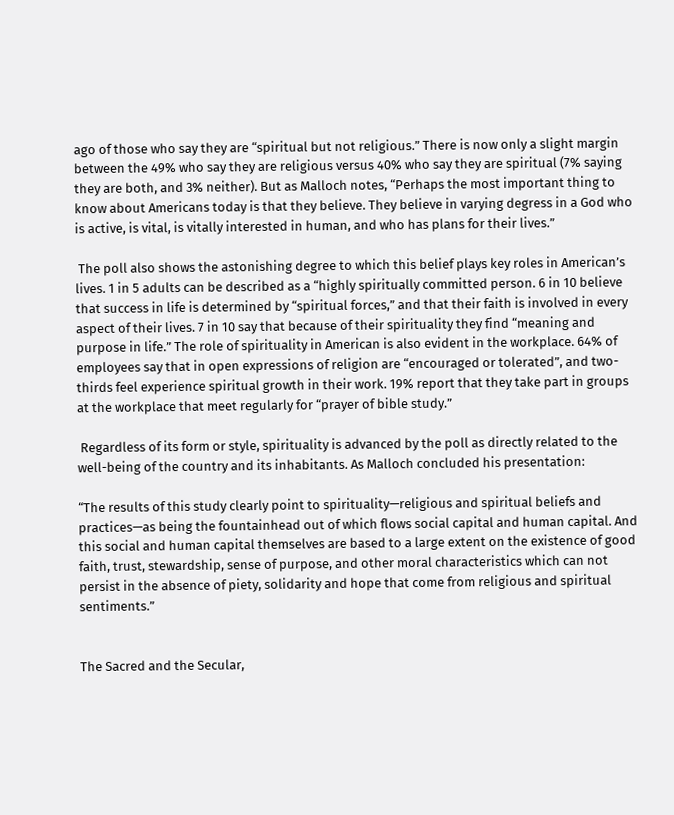ago of those who say they are “spiritual but not religious.” There is now only a slight margin between the 49% who say they are religious versus 40% who say they are spiritual (7% saying they are both, and 3% neither). But as Malloch notes, “Perhaps the most important thing to know about Americans today is that they believe. They believe in varying degress in a God who is active, is vital, is vitally interested in human, and who has plans for their lives.”

 The poll also shows the astonishing degree to which this belief plays key roles in American’s lives. 1 in 5 adults can be described as a “highly spiritually committed person. 6 in 10 believe that success in life is determined by “spiritual forces,” and that their faith is involved in every aspect of their lives. 7 in 10 say that because of their spirituality they find “meaning and purpose in life.” The role of spirituality in American is also evident in the workplace. 64% of employees say that in open expressions of religion are “encouraged or tolerated”, and two-thirds feel experience spiritual growth in their work. 19% report that they take part in groups at the workplace that meet regularly for “prayer of bible study.”

 Regardless of its form or style, spirituality is advanced by the poll as directly related to the well-being of the country and its inhabitants. As Malloch concluded his presentation:

“The results of this study clearly point to spirituality—religious and spiritual beliefs and practices—as being the fountainhead out of which flows social capital and human capital. And this social and human capital themselves are based to a large extent on the existence of good faith, trust, stewardship, sense of purpose, and other moral characteristics which can not persist in the absence of piety, solidarity and hope that come from religious and spiritual sentiments.”


The Sacred and the Secular,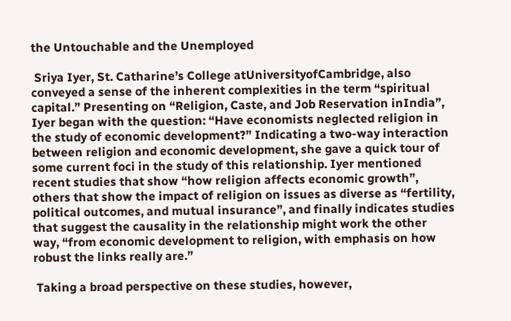the Untouchable and the Unemployed

 Sriya Iyer, St. Catharine’s College atUniversityofCambridge, also conveyed a sense of the inherent complexities in the term “spiritual capital.” Presenting on “Religion, Caste, and Job Reservation inIndia”, Iyer began with the question: “Have economists neglected religion in the study of economic development?” Indicating a two-way interaction between religion and economic development, she gave a quick tour of some current foci in the study of this relationship. Iyer mentioned recent studies that show “how religion affects economic growth”, others that show the impact of religion on issues as diverse as “fertility, political outcomes, and mutual insurance”, and finally indicates studies that suggest the causality in the relationship might work the other way, “from economic development to religion, with emphasis on how robust the links really are.”

 Taking a broad perspective on these studies, however,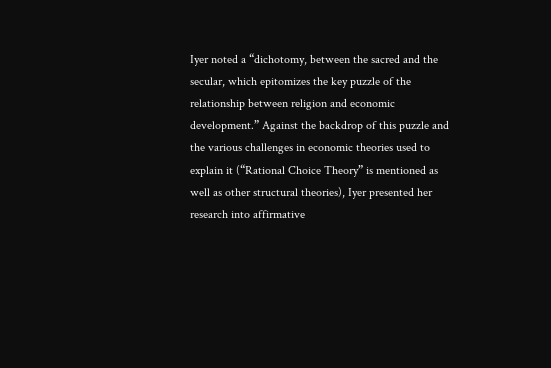Iyer noted a “dichotomy, between the sacred and the secular, which epitomizes the key puzzle of the relationship between religion and economic development.” Against the backdrop of this puzzle and the various challenges in economic theories used to explain it (“Rational Choice Theory” is mentioned as well as other structural theories), Iyer presented her research into affirmative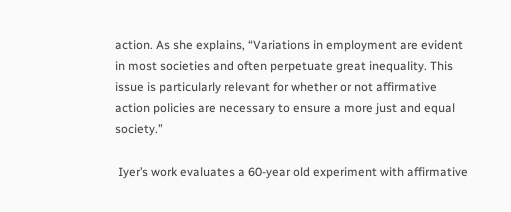action. As she explains, “Variations in employment are evident in most societies and often perpetuate great inequality. This issue is particularly relevant for whether or not affirmative action policies are necessary to ensure a more just and equal society.”

 Iyer’s work evaluates a 60-year old experiment with affirmative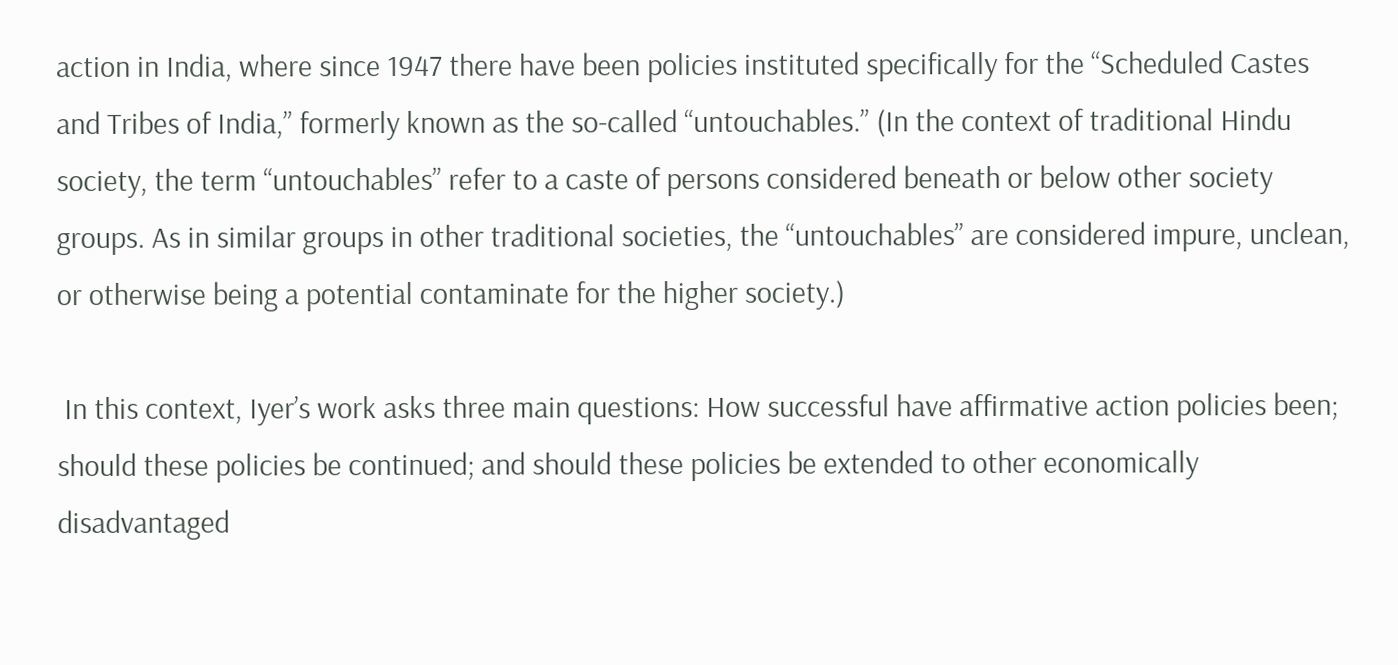action in India, where since 1947 there have been policies instituted specifically for the “Scheduled Castes and Tribes of India,” formerly known as the so-called “untouchables.” (In the context of traditional Hindu society, the term “untouchables” refer to a caste of persons considered beneath or below other society groups. As in similar groups in other traditional societies, the “untouchables” are considered impure, unclean, or otherwise being a potential contaminate for the higher society.)

 In this context, Iyer’s work asks three main questions: How successful have affirmative action policies been; should these policies be continued; and should these policies be extended to other economically disadvantaged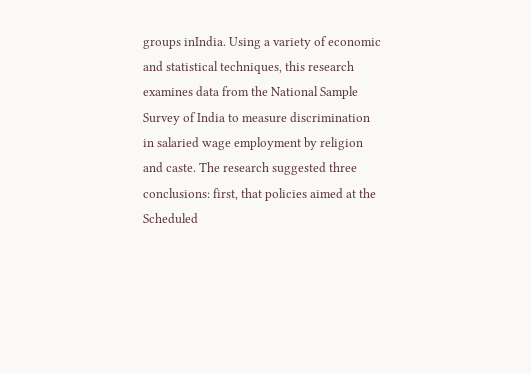groups inIndia. Using a variety of economic and statistical techniques, this research examines data from the National Sample Survey of India to measure discrimination in salaried wage employment by religion and caste. The research suggested three conclusions: first, that policies aimed at the Scheduled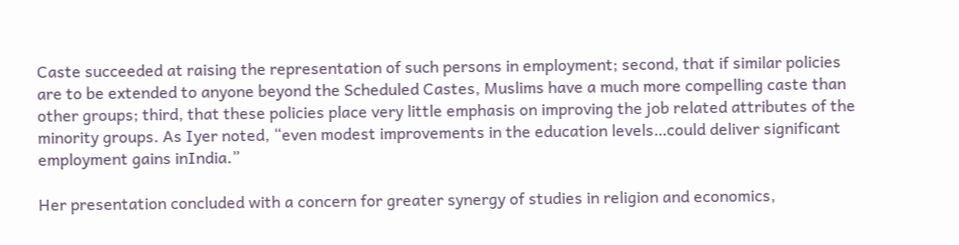Caste succeeded at raising the representation of such persons in employment; second, that if similar policies are to be extended to anyone beyond the Scheduled Castes, Muslims have a much more compelling caste than other groups; third, that these policies place very little emphasis on improving the job related attributes of the minority groups. As Iyer noted, “even modest improvements in the education levels…could deliver significant employment gains inIndia.”

Her presentation concluded with a concern for greater synergy of studies in religion and economics,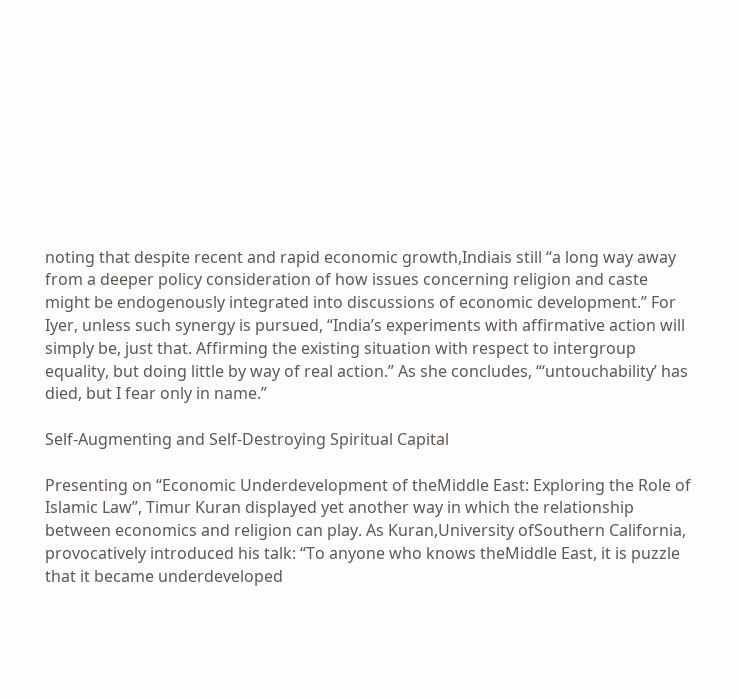noting that despite recent and rapid economic growth,Indiais still “a long way away from a deeper policy consideration of how issues concerning religion and caste might be endogenously integrated into discussions of economic development.” For Iyer, unless such synergy is pursued, “India’s experiments with affirmative action will simply be, just that. Affirming the existing situation with respect to intergroup equality, but doing little by way of real action.” As she concludes, “‘untouchability’ has died, but I fear only in name.”

Self-Augmenting and Self-Destroying Spiritual Capital

Presenting on “Economic Underdevelopment of theMiddle East: Exploring the Role of Islamic Law”, Timur Kuran displayed yet another way in which the relationship between economics and religion can play. As Kuran,University ofSouthern California, provocatively introduced his talk: “To anyone who knows theMiddle East, it is puzzle that it became underdeveloped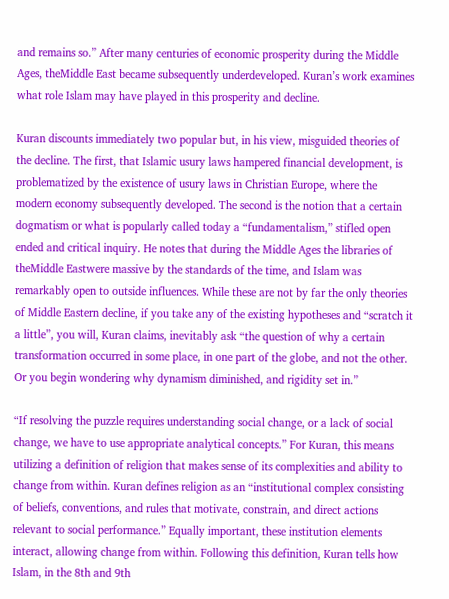and remains so.” After many centuries of economic prosperity during the Middle Ages, theMiddle East became subsequently underdeveloped. Kuran’s work examines what role Islam may have played in this prosperity and decline.

Kuran discounts immediately two popular but, in his view, misguided theories of the decline. The first, that Islamic usury laws hampered financial development, is problematized by the existence of usury laws in Christian Europe, where the modern economy subsequently developed. The second is the notion that a certain dogmatism or what is popularly called today a “fundamentalism,” stifled open ended and critical inquiry. He notes that during the Middle Ages the libraries of theMiddle Eastwere massive by the standards of the time, and Islam was remarkably open to outside influences. While these are not by far the only theories of Middle Eastern decline, if you take any of the existing hypotheses and “scratch it a little”, you will, Kuran claims, inevitably ask “the question of why a certain transformation occurred in some place, in one part of the globe, and not the other. Or you begin wondering why dynamism diminished, and rigidity set in.”

“If resolving the puzzle requires understanding social change, or a lack of social change, we have to use appropriate analytical concepts.” For Kuran, this means utilizing a definition of religion that makes sense of its complexities and ability to change from within. Kuran defines religion as an “institutional complex consisting of beliefs, conventions, and rules that motivate, constrain, and direct actions relevant to social performance.” Equally important, these institution elements interact, allowing change from within. Following this definition, Kuran tells how Islam, in the 8th and 9th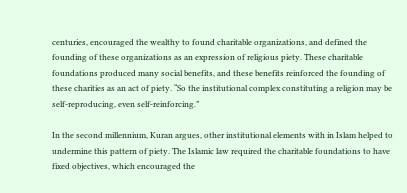centuries, encouraged the wealthy to found charitable organizations, and defined the founding of these organizations as an expression of religious piety. These charitable foundations produced many social benefits, and these benefits reinforced the founding of these charities as an act of piety. “So the institutional complex constituting a religion may be self-reproducing, even self-reinforcing.”

In the second millennium, Kuran argues, other institutional elements with in Islam helped to undermine this pattern of piety. The Islamic law required the charitable foundations to have fixed objectives, which encouraged the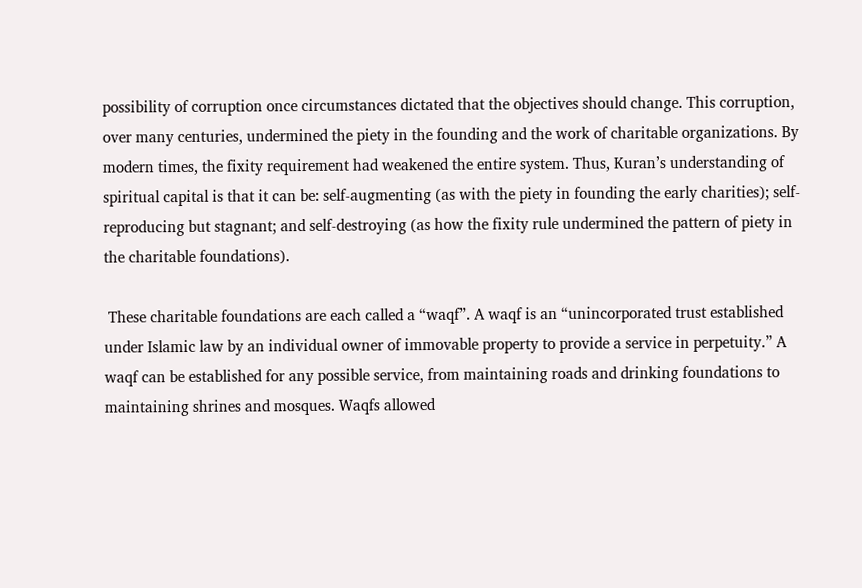possibility of corruption once circumstances dictated that the objectives should change. This corruption, over many centuries, undermined the piety in the founding and the work of charitable organizations. By modern times, the fixity requirement had weakened the entire system. Thus, Kuran’s understanding of spiritual capital is that it can be: self-augmenting (as with the piety in founding the early charities); self-reproducing but stagnant; and self-destroying (as how the fixity rule undermined the pattern of piety in the charitable foundations).

 These charitable foundations are each called a “waqf”. A waqf is an “unincorporated trust established under Islamic law by an individual owner of immovable property to provide a service in perpetuity.” A waqf can be established for any possible service, from maintaining roads and drinking foundations to maintaining shrines and mosques. Waqfs allowed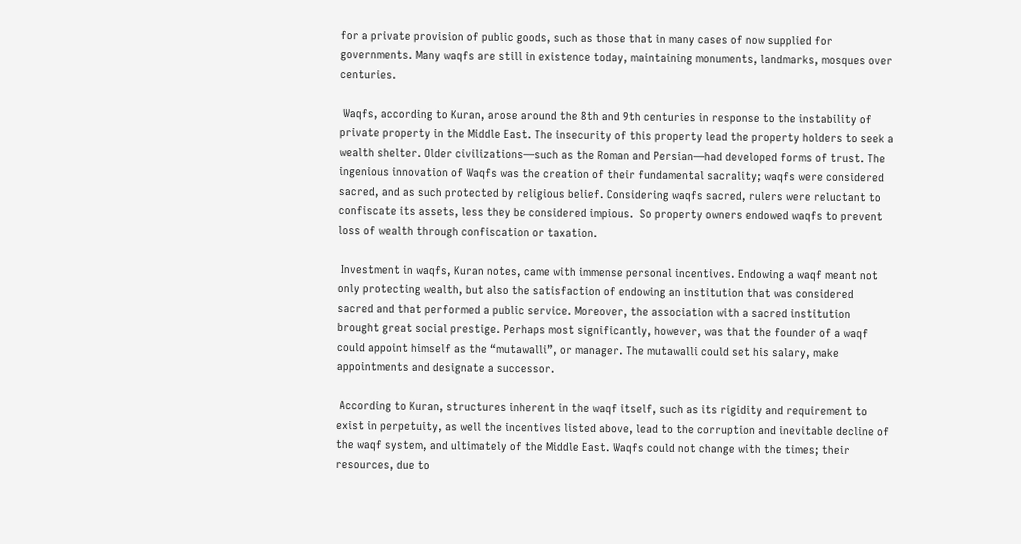for a private provision of public goods, such as those that in many cases of now supplied for governments. Many waqfs are still in existence today, maintaining monuments, landmarks, mosques over centuries.

 Waqfs, according to Kuran, arose around the 8th and 9th centuries in response to the instability of private property in the Middle East. The insecurity of this property lead the property holders to seek a wealth shelter. Older civilizations—such as the Roman and Persian—had developed forms of trust. The ingenious innovation of Waqfs was the creation of their fundamental sacrality; waqfs were considered sacred, and as such protected by religious belief. Considering waqfs sacred, rulers were reluctant to confiscate its assets, less they be considered impious.  So property owners endowed waqfs to prevent loss of wealth through confiscation or taxation.

 Investment in waqfs, Kuran notes, came with immense personal incentives. Endowing a waqf meant not only protecting wealth, but also the satisfaction of endowing an institution that was considered sacred and that performed a public service. Moreover, the association with a sacred institution brought great social prestige. Perhaps most significantly, however, was that the founder of a waqf could appoint himself as the “mutawalli”, or manager. The mutawalli could set his salary, make appointments and designate a successor.

 According to Kuran, structures inherent in the waqf itself, such as its rigidity and requirement to exist in perpetuity, as well the incentives listed above, lead to the corruption and inevitable decline of the waqf system, and ultimately of the Middle East. Waqfs could not change with the times; their resources, due to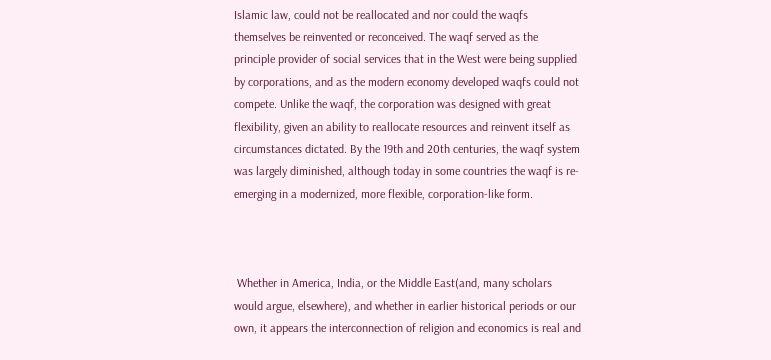Islamic law, could not be reallocated and nor could the waqfs themselves be reinvented or reconceived. The waqf served as the principle provider of social services that in the West were being supplied by corporations, and as the modern economy developed waqfs could not compete. Unlike the waqf, the corporation was designed with great flexibility, given an ability to reallocate resources and reinvent itself as circumstances dictated. By the 19th and 20th centuries, the waqf system was largely diminished, although today in some countries the waqf is re-emerging in a modernized, more flexible, corporation-like form.



 Whether in America, India, or the Middle East(and, many scholars would argue, elsewhere), and whether in earlier historical periods or our own, it appears the interconnection of religion and economics is real and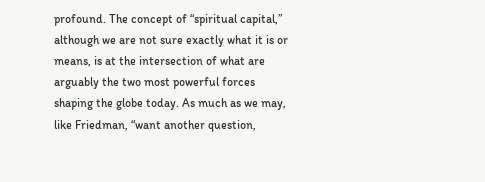profound. The concept of “spiritual capital,” although we are not sure exactly what it is or means, is at the intersection of what are arguably the two most powerful forces shaping the globe today. As much as we may, like Friedman, “want another question,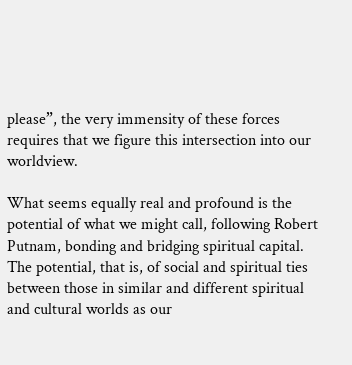please”, the very immensity of these forces requires that we figure this intersection into our worldview.

What seems equally real and profound is the potential of what we might call, following Robert Putnam, bonding and bridging spiritual capital. The potential, that is, of social and spiritual ties between those in similar and different spiritual and cultural worlds as our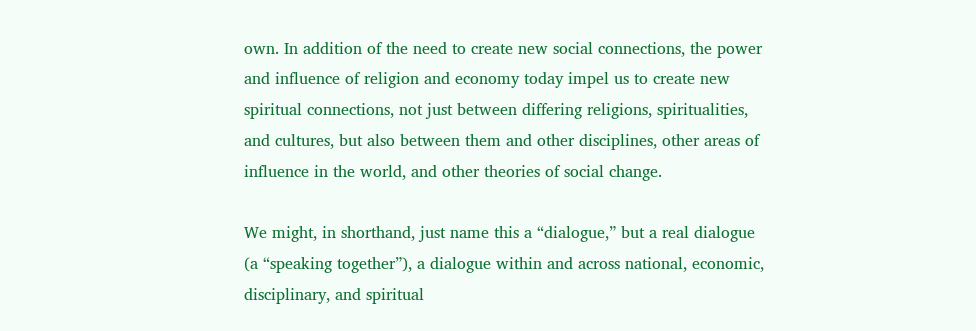own. In addition of the need to create new social connections, the power and influence of religion and economy today impel us to create new spiritual connections, not just between differing religions, spiritualities, and cultures, but also between them and other disciplines, other areas of influence in the world, and other theories of social change.

We might, in shorthand, just name this a “dialogue,” but a real dialogue (a “speaking together”), a dialogue within and across national, economic, disciplinary, and spiritual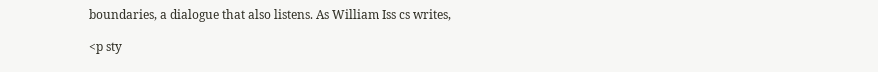boundaries, a dialogue that also listens. As William Iss cs writes,

<p sty